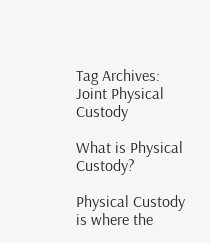Tag Archives: Joint Physical Custody

What is Physical Custody?

Physical Custody is where the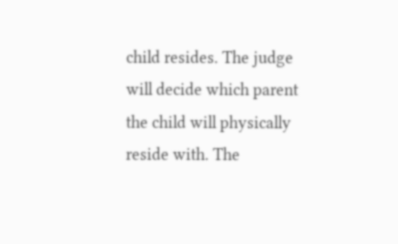child resides. The judge will decide which parent the child will physically reside with. The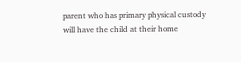parent who has primary physical custody will have the child at their home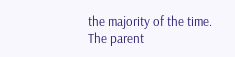the majority of the time. The parent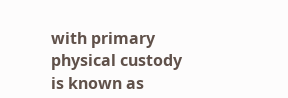with primary physical custody is known as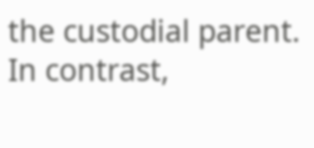the custodial parent. In contrast,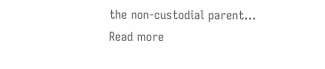the non-custodial parent…
Read more